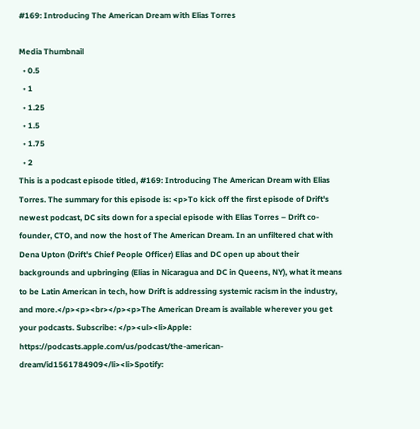#169: Introducing The American Dream with Elias Torres

Media Thumbnail
  • 0.5
  • 1
  • 1.25
  • 1.5
  • 1.75
  • 2
This is a podcast episode titled, #169: Introducing The American Dream with Elias Torres. The summary for this episode is: <p>To kick off the first episode of Drift's newest podcast, DC sits down for a special episode with Elias Torres – Drift co-founder, CTO, and now the host of The American Dream. In an unfiltered chat with Dena Upton (Drift's Chief People Officer) Elias and DC open up about their backgrounds and upbringing (Elias in Nicaragua and DC in Queens, NY), what it means to be Latin American in tech, how Drift is addressing systemic racism in the industry, and more.</p><p><br></p><p>The American Dream is available wherever you get your podcasts. Subscribe: </p><ul><li>Apple: https://podcasts.apple.com/us/podcast/the-american-dream/id1561784909</li><li>Spotify: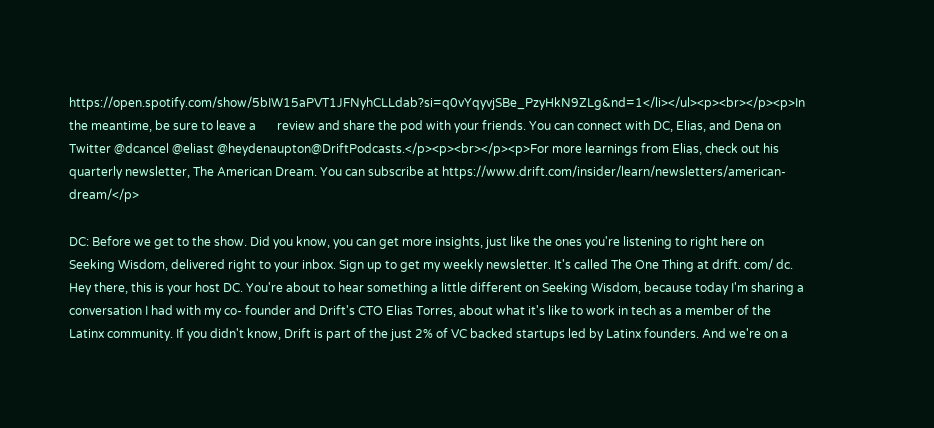https://open.spotify.com/show/5bIW15aPVT1JFNyhCLLdab?si=q0vYqyvjSBe_PzyHkN9ZLg&nd=1</li></ul><p><br></p><p>In the meantime, be sure to leave a       review and share the pod with your friends. You can connect with DC, Elias, and Dena on Twitter @dcancel @eliast @heydenaupton@DriftPodcasts.</p><p><br></p><p>For more learnings from Elias, check out his quarterly newsletter, The American Dream. You can subscribe at https://www.drift.com/insider/learn/newsletters/american-dream/</p>

DC: Before we get to the show. Did you know, you can get more insights, just like the ones you're listening to right here on Seeking Wisdom, delivered right to your inbox. Sign up to get my weekly newsletter. It's called The One Thing at drift. com/ dc. Hey there, this is your host DC. You're about to hear something a little different on Seeking Wisdom, because today I'm sharing a conversation I had with my co- founder and Drift's CTO Elias Torres, about what it's like to work in tech as a member of the Latinx community. If you didn't know, Drift is part of the just 2% of VC backed startups led by Latinx founders. And we're on a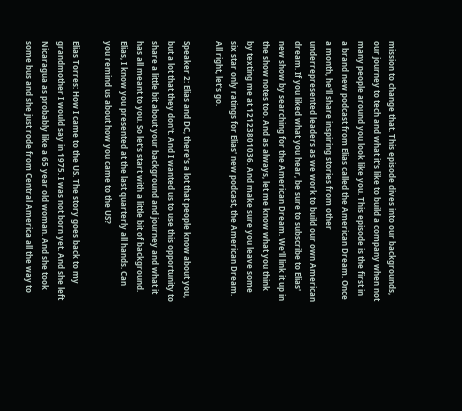mission to change that. This episode dives into our backgrounds, our journey to tech and what it's like to build a company when not many people around you look like you. This episode is the first in a brand new podcast from Elias called the American Dream. Once a month, he'll share inspiring stories from other underrepresented leaders as we work to build our own American dream. If you liked what you hear, be sure to subscribe to Elias' new show by searching for the American Dream. We'll link it up in the show notes too. And as always, let me know what you think by texting me at 12123801036. And make sure you leave some six star only ratings for Elias' new podcast, the American Dream. All right, let's go.

Speaker 2: Elias and DC, there's a lot that people know about you, but a lot that they don't. And I wanted us to use this opportunity to share a little bit about your background and journey and what it has all meant to you. So let's start with a little bit of background. Elias, I know you presented at the last quarterly all hands. Can you remind us about how you came to the US?

Elias Torres: How I came to the US. The story goes back to my grandmother I would say in 1975. I was not born yet. And she left Nicaragua as probably like a 65 year old woman. And she took some bus and she just rode from Central America all the way to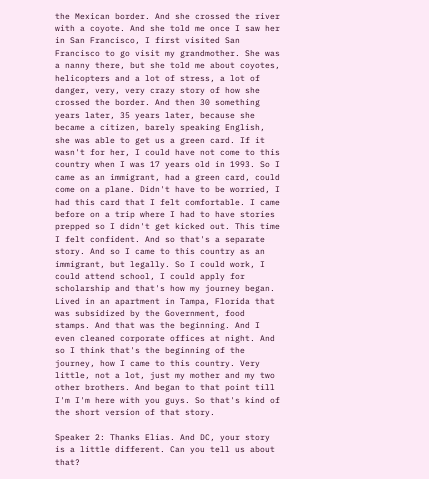the Mexican border. And she crossed the river with a coyote. And she told me once I saw her in San Francisco, I first visited San Francisco to go visit my grandmother. She was a nanny there, but she told me about coyotes, helicopters and a lot of stress, a lot of danger, very, very crazy story of how she crossed the border. And then 30 something years later, 35 years later, because she became a citizen, barely speaking English, she was able to get us a green card. If it wasn't for her, I could have not come to this country when I was 17 years old in 1993. So I came as an immigrant, had a green card, could come on a plane. Didn't have to be worried, I had this card that I felt comfortable. I came before on a trip where I had to have stories prepped so I didn't get kicked out. This time I felt confident. And so that's a separate story. And so I came to this country as an immigrant, but legally. So I could work, I could attend school, I could apply for scholarship and that's how my journey began. Lived in an apartment in Tampa, Florida that was subsidized by the Government, food stamps. And that was the beginning. And I even cleaned corporate offices at night. And so I think that's the beginning of the journey, how I came to this country. Very little, not a lot, just my mother and my two other brothers. And began to that point till I'm I'm here with you guys. So that's kind of the short version of that story.

Speaker 2: Thanks Elias. And DC, your story is a little different. Can you tell us about that?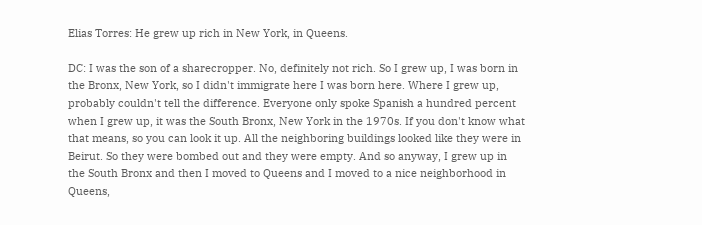Elias Torres: He grew up rich in New York, in Queens.

DC: I was the son of a sharecropper. No, definitely not rich. So I grew up, I was born in the Bronx, New York, so I didn't immigrate here I was born here. Where I grew up, probably couldn't tell the difference. Everyone only spoke Spanish a hundred percent when I grew up, it was the South Bronx, New York in the 1970s. If you don't know what that means, so you can look it up. All the neighboring buildings looked like they were in Beirut. So they were bombed out and they were empty. And so anyway, I grew up in the South Bronx and then I moved to Queens and I moved to a nice neighborhood in Queens,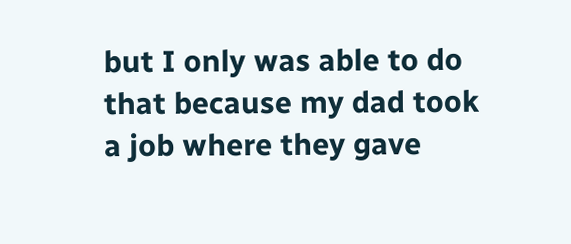but I only was able to do that because my dad took a job where they gave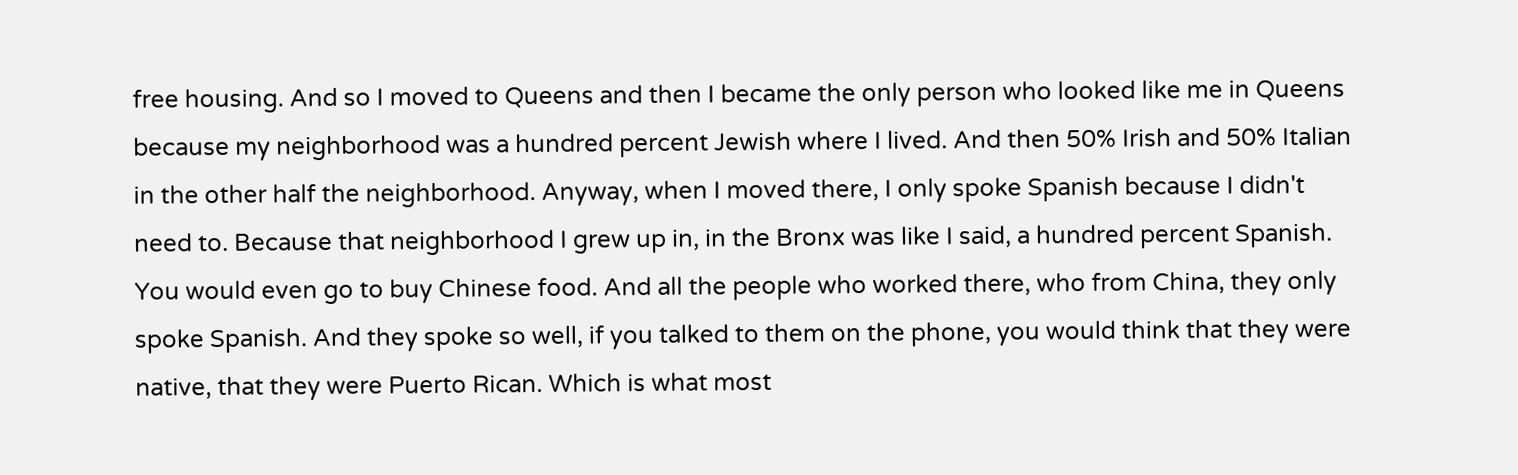free housing. And so I moved to Queens and then I became the only person who looked like me in Queens because my neighborhood was a hundred percent Jewish where I lived. And then 50% Irish and 50% Italian in the other half the neighborhood. Anyway, when I moved there, I only spoke Spanish because I didn't need to. Because that neighborhood I grew up in, in the Bronx was like I said, a hundred percent Spanish. You would even go to buy Chinese food. And all the people who worked there, who from China, they only spoke Spanish. And they spoke so well, if you talked to them on the phone, you would think that they were native, that they were Puerto Rican. Which is what most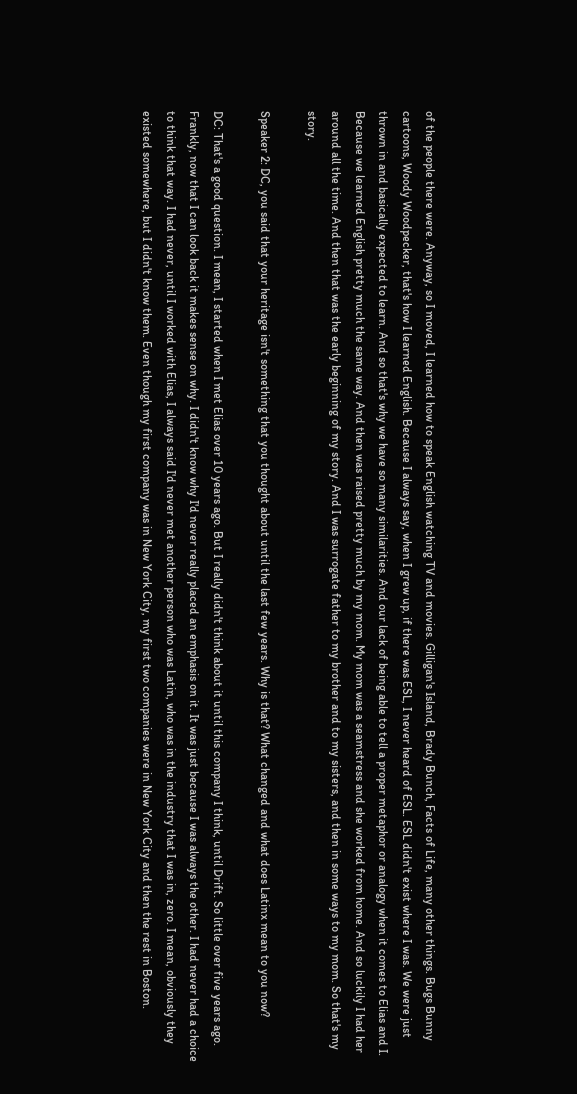of the people there were. Anyway, so I moved, I learned how to speak English watching TV and movies. Gilligan's Island, Brady Bunch, Facts of Life, many other things. Bugs Bunny cartoons, Woody Woodpecker, that's how I learned English. Because I always say, when I grew up, if there was ESL, I never heard of ESL. ESL didn't exist where I was. We were just thrown in and basically expected to learn. And so that's why we have so many similarities. And our lack of being able to tell a proper metaphor or analogy when it comes to Elias and I. Because we learned English pretty much the same way. And then was raised pretty much by my mom. My mom was a seamstress and she worked from home. And so luckily I had her around all the time. And then that was the early beginning of my story. And I was surrogate father to my brother and to my sisters, and then in some ways to my mom. So that's my story.

Speaker 2: DC, you said that your heritage isn't something that you thought about until the last few years. Why is that? What changed and what does Latinx mean to you now?

DC: That's a good question. I mean, I started when I met Elias over 10 years ago. But I really didn't think about it until this company I think, until Drift. So little over five years ago. Frankly, now that I can look back it makes sense on why. I didn't know why I'd never really placed an emphasis on it. It was just because I was always the other. I had never had a choice to think that way. I had never, until I worked with Elias, I always said I'd never met another person who was Latin, who was in the industry that I was in, zero. I mean, obviously they existed somewhere, but I didn't know them. Even though my first company was in New York City, my first two companies were in New York City and then the rest in Boston.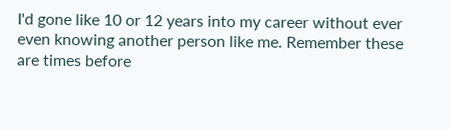I'd gone like 10 or 12 years into my career without ever even knowing another person like me. Remember these are times before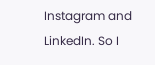Instagram and LinkedIn. So I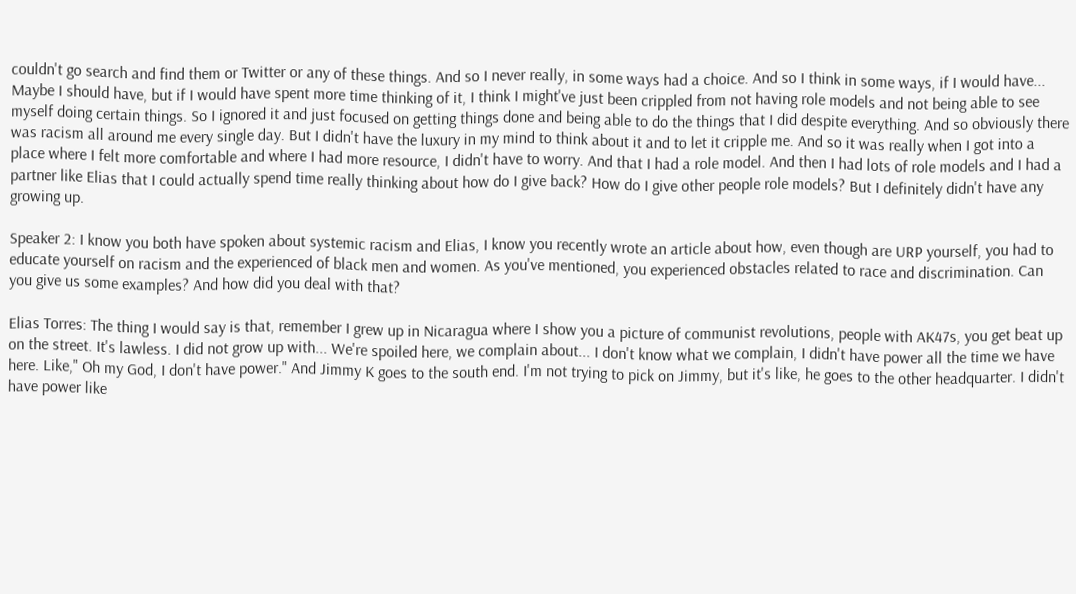couldn't go search and find them or Twitter or any of these things. And so I never really, in some ways had a choice. And so I think in some ways, if I would have... Maybe I should have, but if I would have spent more time thinking of it, I think I might've just been crippled from not having role models and not being able to see myself doing certain things. So I ignored it and just focused on getting things done and being able to do the things that I did despite everything. And so obviously there was racism all around me every single day. But I didn't have the luxury in my mind to think about it and to let it cripple me. And so it was really when I got into a place where I felt more comfortable and where I had more resource, I didn't have to worry. And that I had a role model. And then I had lots of role models and I had a partner like Elias that I could actually spend time really thinking about how do I give back? How do I give other people role models? But I definitely didn't have any growing up.

Speaker 2: I know you both have spoken about systemic racism and Elias, I know you recently wrote an article about how, even though are URP yourself, you had to educate yourself on racism and the experienced of black men and women. As you've mentioned, you experienced obstacles related to race and discrimination. Can you give us some examples? And how did you deal with that?

Elias Torres: The thing I would say is that, remember I grew up in Nicaragua where I show you a picture of communist revolutions, people with AK47s, you get beat up on the street. It's lawless. I did not grow up with... We're spoiled here, we complain about... I don't know what we complain, I didn't have power all the time we have here. Like," Oh my God, I don't have power." And Jimmy K goes to the south end. I'm not trying to pick on Jimmy, but it's like, he goes to the other headquarter. I didn't have power like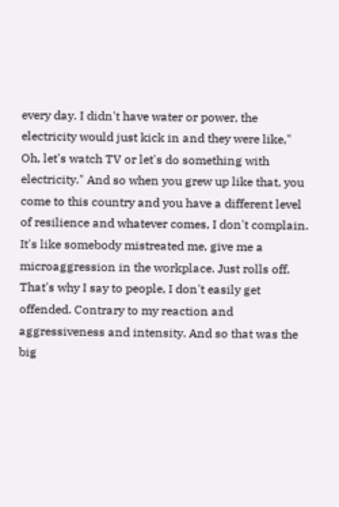every day. I didn't have water or power, the electricity would just kick in and they were like," Oh, let's watch TV or let's do something with electricity." And so when you grew up like that, you come to this country and you have a different level of resilience and whatever comes, I don't complain. It's like somebody mistreated me, give me a microaggression in the workplace. Just rolls off. That's why I say to people, I don't easily get offended. Contrary to my reaction and aggressiveness and intensity. And so that was the big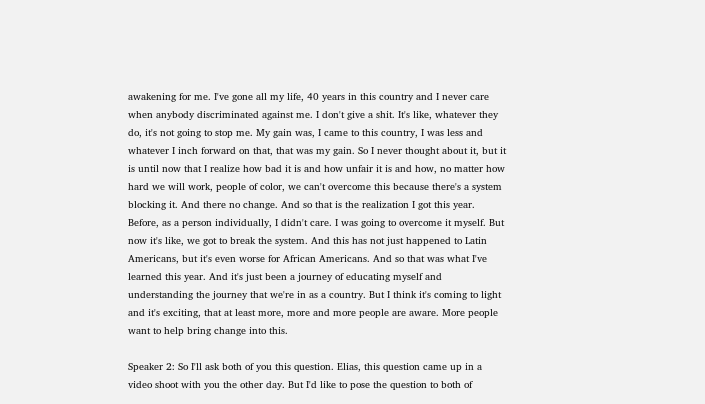awakening for me. I've gone all my life, 40 years in this country and I never care when anybody discriminated against me. I don't give a shit. It's like, whatever they do, it's not going to stop me. My gain was, I came to this country, I was less and whatever I inch forward on that, that was my gain. So I never thought about it, but it is until now that I realize how bad it is and how unfair it is and how, no matter how hard we will work, people of color, we can't overcome this because there's a system blocking it. And there no change. And so that is the realization I got this year. Before, as a person individually, I didn't care. I was going to overcome it myself. But now it's like, we got to break the system. And this has not just happened to Latin Americans, but it's even worse for African Americans. And so that was what I've learned this year. And it's just been a journey of educating myself and understanding the journey that we're in as a country. But I think it's coming to light and it's exciting, that at least more, more and more people are aware. More people want to help bring change into this.

Speaker 2: So I'll ask both of you this question. Elias, this question came up in a video shoot with you the other day. But I'd like to pose the question to both of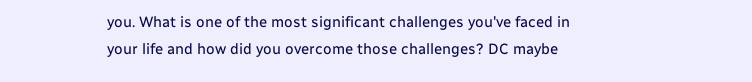you. What is one of the most significant challenges you've faced in your life and how did you overcome those challenges? DC maybe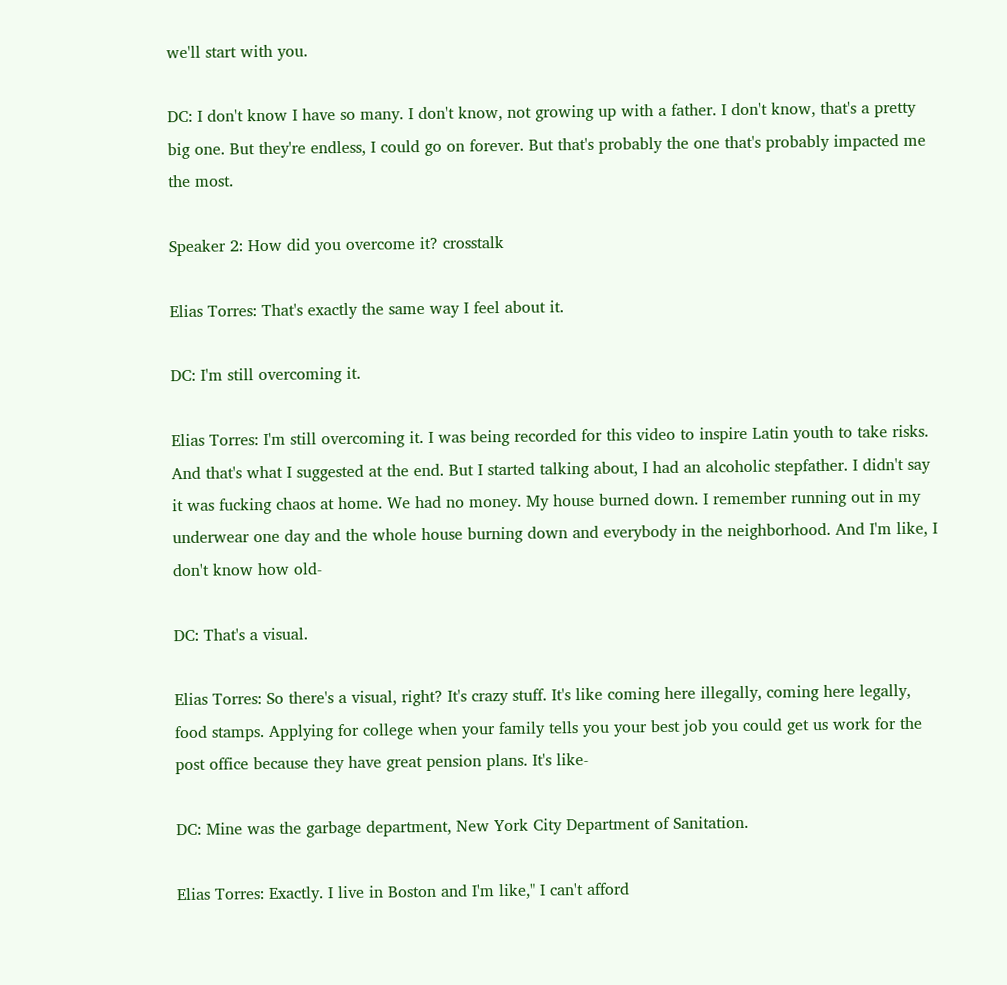we'll start with you.

DC: I don't know I have so many. I don't know, not growing up with a father. I don't know, that's a pretty big one. But they're endless, I could go on forever. But that's probably the one that's probably impacted me the most.

Speaker 2: How did you overcome it? crosstalk

Elias Torres: That's exactly the same way I feel about it.

DC: I'm still overcoming it.

Elias Torres: I'm still overcoming it. I was being recorded for this video to inspire Latin youth to take risks. And that's what I suggested at the end. But I started talking about, I had an alcoholic stepfather. I didn't say it was fucking chaos at home. We had no money. My house burned down. I remember running out in my underwear one day and the whole house burning down and everybody in the neighborhood. And I'm like, I don't know how old-

DC: That's a visual.

Elias Torres: So there's a visual, right? It's crazy stuff. It's like coming here illegally, coming here legally, food stamps. Applying for college when your family tells you your best job you could get us work for the post office because they have great pension plans. It's like-

DC: Mine was the garbage department, New York City Department of Sanitation.

Elias Torres: Exactly. I live in Boston and I'm like," I can't afford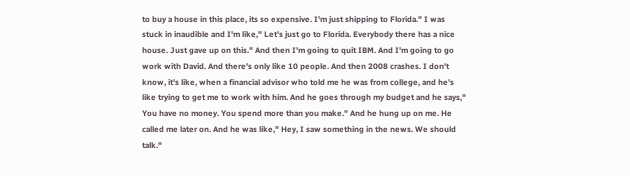to buy a house in this place, its so expensive. I'm just shipping to Florida." I was stuck in inaudible and I'm like," Let's just go to Florida. Everybody there has a nice house. Just gave up on this." And then I'm going to quit IBM. And I'm going to go work with David. And there's only like 10 people. And then 2008 crashes. I don't know, it's like, when a financial advisor who told me he was from college, and he's like trying to get me to work with him. And he goes through my budget and he says," You have no money. You spend more than you make." And he hung up on me. He called me later on. And he was like," Hey, I saw something in the news. We should talk."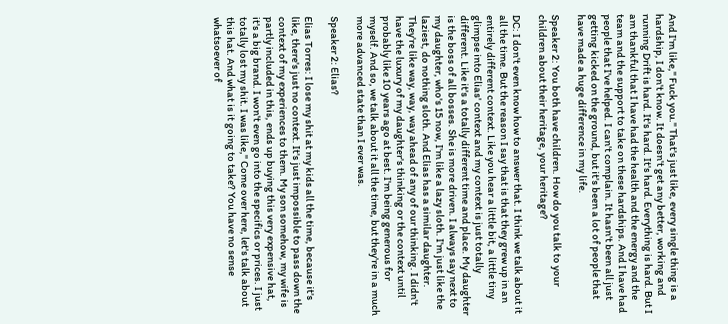And I'm like," Fuck you." That's just like, every single thing is a hardship, I don't know. It doesn't get any better, working and running Drift is hard. It's hard. It's hard. Everything is hard. But I am thankful that I have had the health and the energy and the team and the support to take on these hardships. And I have had people that I've helped. I can't complain. It hasn't been all just getting kicked on the ground, but it's been a lot of people that have made a huge difference in my life.

Speaker 2: You both have children. How do you talk to your children about their heritage, your heritage?

DC: I don't even know how to answer that. I think we talk about it all the time. But the reason I say that is that they grew up in an entirely different context. Like you hear a little bit, a little tiny glimpse into Elias' context and my context is just totally different. Like it's a totally different time and place. My daughter is the boss of all bosses. She is more driven. I always say next to my daughter, who's 15 now, I'm like a lazy sloth. I'm just like the laziest, do nothing sloth. And Elias has a similar daughter. They're like way, way, way ahead of any of our thinking. I didn't have the luxury of my daughter's thinking or the context until probably like 10 years ago at best. I'm being generous for myself. And so, we talk about it all the time, but they're in a much more advanced state than I ever was.

Speaker 2: Elias?

Elias Torres: I lose my shit at my kids all the time, because it's like, there's just no context. It's just impossible to pass down the context of my experiences to them. My son somehow, my wife is partly included in this, ends up buying this very expensive hat, it's a big brand. I won't even go into the specifics or prices. I just totally lost my shit. I was like," Come over here, let's talk about this hat. And what is it going to take? You have no sense whatsoever of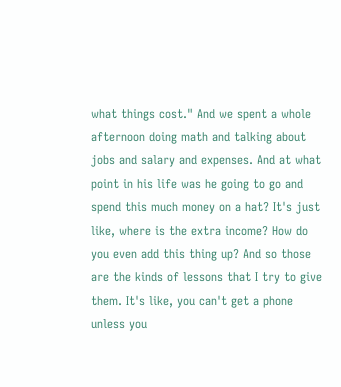what things cost." And we spent a whole afternoon doing math and talking about jobs and salary and expenses. And at what point in his life was he going to go and spend this much money on a hat? It's just like, where is the extra income? How do you even add this thing up? And so those are the kinds of lessons that I try to give them. It's like, you can't get a phone unless you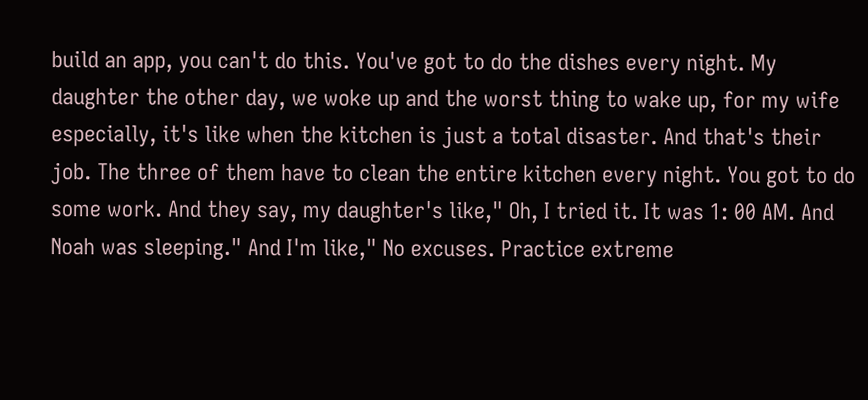build an app, you can't do this. You've got to do the dishes every night. My daughter the other day, we woke up and the worst thing to wake up, for my wife especially, it's like when the kitchen is just a total disaster. And that's their job. The three of them have to clean the entire kitchen every night. You got to do some work. And they say, my daughter's like," Oh, I tried it. It was 1: 00 AM. And Noah was sleeping." And I'm like," No excuses. Practice extreme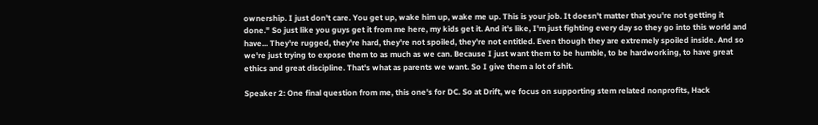ownership. I just don't care. You get up, wake him up, wake me up. This is your job. It doesn't matter that you're not getting it done." So just like you guys get it from me here, my kids get it. And it's like, I'm just fighting every day so they go into this world and have... They're rugged, they're hard, they're not spoiled, they're not entitled. Even though they are extremely spoiled inside. And so we're just trying to expose them to as much as we can. Because I just want them to be humble, to be hardworking, to have great ethics and great discipline. That's what as parents we want. So I give them a lot of shit.

Speaker 2: One final question from me, this one's for DC. So at Drift, we focus on supporting stem related nonprofits, Hack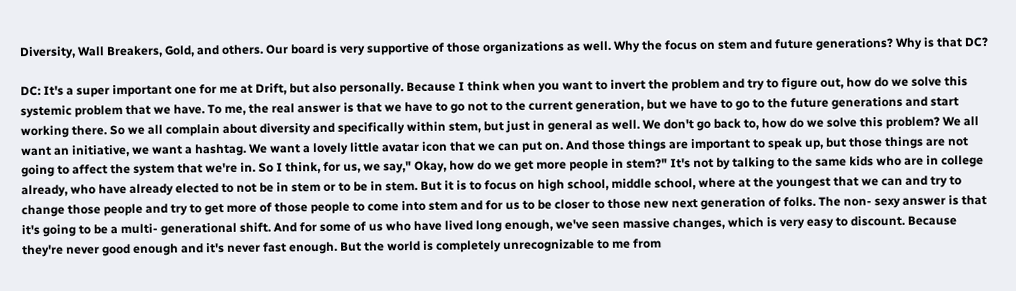Diversity, Wall Breakers, Gold, and others. Our board is very supportive of those organizations as well. Why the focus on stem and future generations? Why is that DC?

DC: It's a super important one for me at Drift, but also personally. Because I think when you want to invert the problem and try to figure out, how do we solve this systemic problem that we have. To me, the real answer is that we have to go not to the current generation, but we have to go to the future generations and start working there. So we all complain about diversity and specifically within stem, but just in general as well. We don't go back to, how do we solve this problem? We all want an initiative, we want a hashtag. We want a lovely little avatar icon that we can put on. And those things are important to speak up, but those things are not going to affect the system that we're in. So I think, for us, we say," Okay, how do we get more people in stem?" It's not by talking to the same kids who are in college already, who have already elected to not be in stem or to be in stem. But it is to focus on high school, middle school, where at the youngest that we can and try to change those people and try to get more of those people to come into stem and for us to be closer to those new next generation of folks. The non- sexy answer is that it's going to be a multi- generational shift. And for some of us who have lived long enough, we've seen massive changes, which is very easy to discount. Because they're never good enough and it's never fast enough. But the world is completely unrecognizable to me from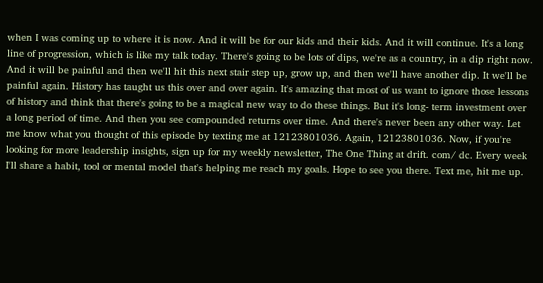when I was coming up to where it is now. And it will be for our kids and their kids. And it will continue. It's a long line of progression, which is like my talk today. There's going to be lots of dips, we're as a country, in a dip right now. And it will be painful and then we'll hit this next stair step up, grow up, and then we'll have another dip. It we'll be painful again. History has taught us this over and over again. It's amazing that most of us want to ignore those lessons of history and think that there's going to be a magical new way to do these things. But it's long- term investment over a long period of time. And then you see compounded returns over time. And there's never been any other way. Let me know what you thought of this episode by texting me at 12123801036. Again, 12123801036. Now, if you're looking for more leadership insights, sign up for my weekly newsletter, The One Thing at drift. com/ dc. Every week I'll share a habit, tool or mental model that's helping me reach my goals. Hope to see you there. Text me, hit me up.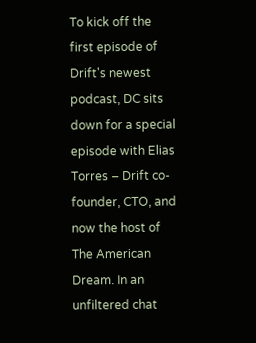To kick off the first episode of Drift's newest podcast, DC sits down for a special episode with Elias Torres – Drift co-founder, CTO, and now the host of The American Dream. In an unfiltered chat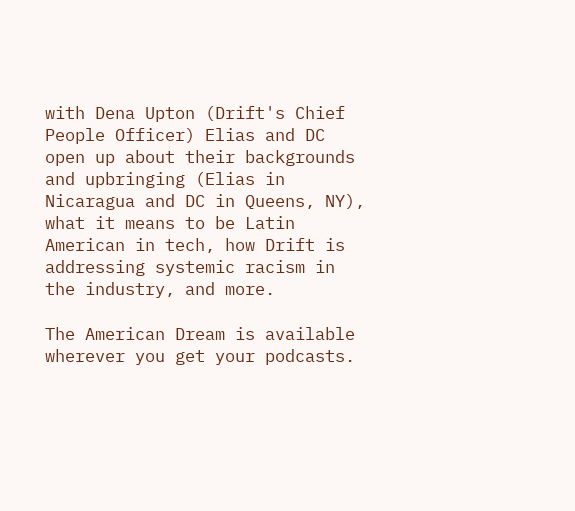with Dena Upton (Drift's Chief People Officer) Elias and DC open up about their backgrounds and upbringing (Elias in Nicaragua and DC in Queens, NY), what it means to be Latin American in tech, how Drift is addressing systemic racism in the industry, and more.

The American Dream is available wherever you get your podcasts.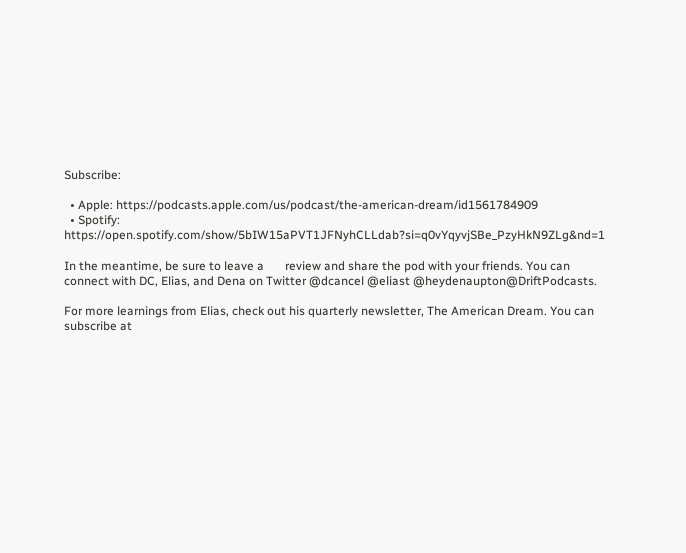Subscribe:

  • Apple: https://podcasts.apple.com/us/podcast/the-american-dream/id1561784909
  • Spotify: https://open.spotify.com/show/5bIW15aPVT1JFNyhCLLdab?si=q0vYqyvjSBe_PzyHkN9ZLg&nd=1

In the meantime, be sure to leave a       review and share the pod with your friends. You can connect with DC, Elias, and Dena on Twitter @dcancel @eliast @heydenaupton@DriftPodcasts.

For more learnings from Elias, check out his quarterly newsletter, The American Dream. You can subscribe at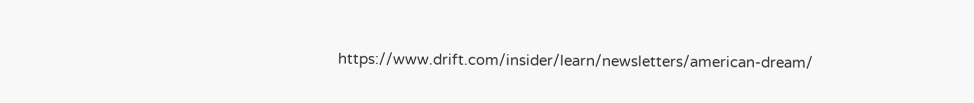https://www.drift.com/insider/learn/newsletters/american-dream/